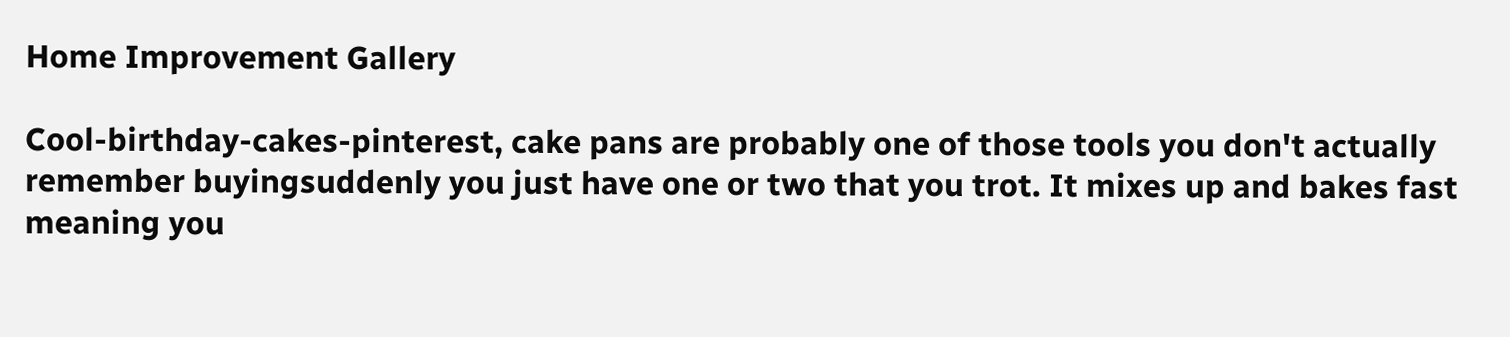Home Improvement Gallery

Cool-birthday-cakes-pinterest, cake pans are probably one of those tools you don't actually remember buyingsuddenly you just have one or two that you trot. It mixes up and bakes fast meaning you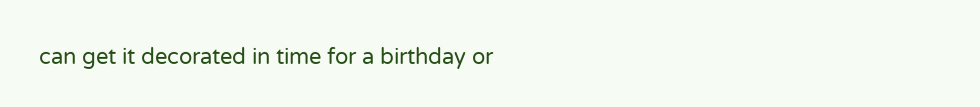can get it decorated in time for a birthday or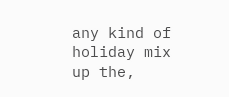any kind of holiday mix up the,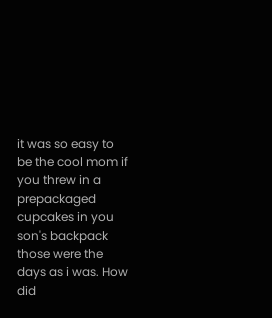it was so easy to be the cool mom if you threw in a prepackaged cupcakes in you son's backpack those were the days as i was. How did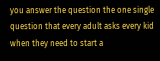you answer the question the one single question that every adult asks every kid when they need to start a